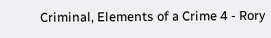Criminal, Elements of a Crime 4 - Rory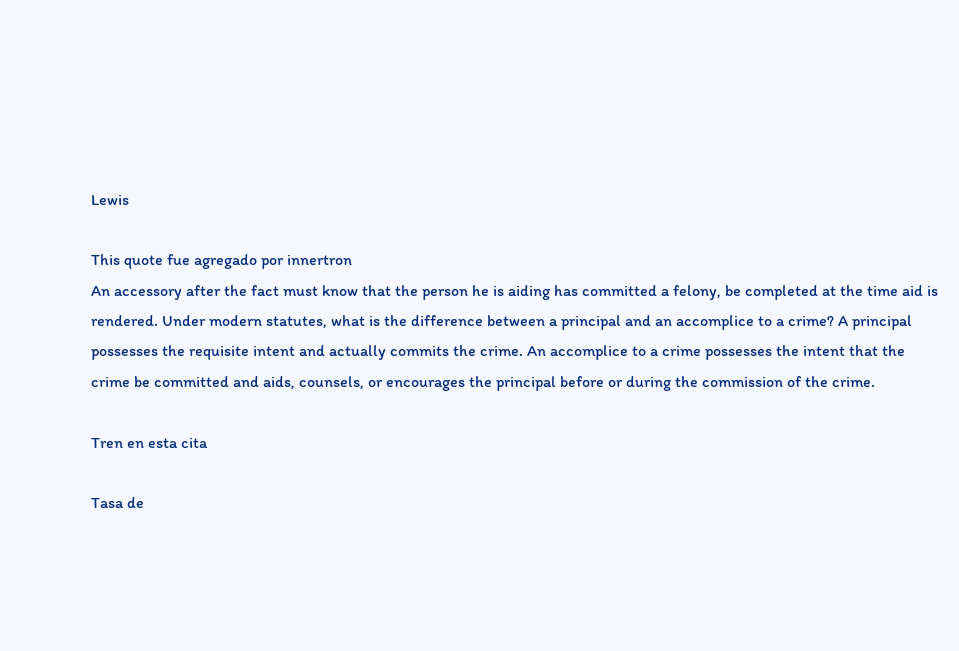Lewis

This quote fue agregado por innertron
An accessory after the fact must know that the person he is aiding has committed a felony, be completed at the time aid is rendered. Under modern statutes, what is the difference between a principal and an accomplice to a crime? A principal possesses the requisite intent and actually commits the crime. An accomplice to a crime possesses the intent that the crime be committed and aids, counsels, or encourages the principal before or during the commission of the crime.

Tren en esta cita

Tasa de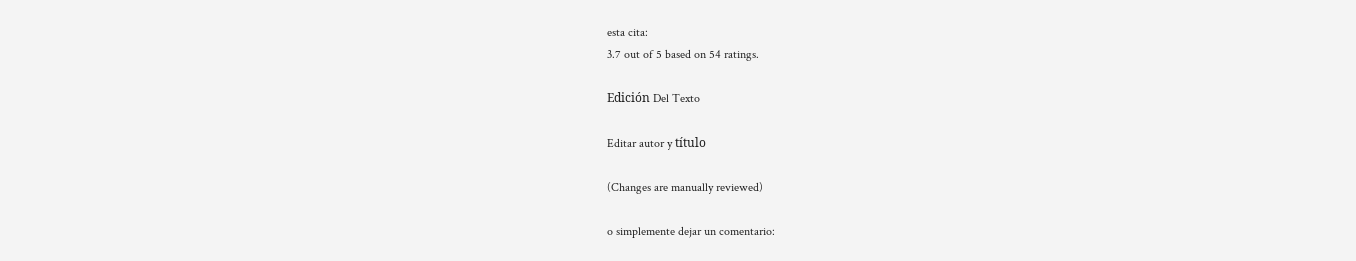esta cita:
3.7 out of 5 based on 54 ratings.

Edición Del Texto

Editar autor y título

(Changes are manually reviewed)

o simplemente dejar un comentario: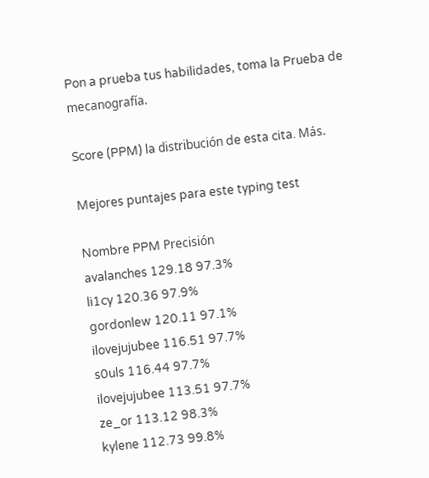Pon a prueba tus habilidades, toma la Prueba de mecanografía.

Score (PPM) la distribución de esta cita. Más.

Mejores puntajes para este typing test

Nombre PPM Precisión
avalanches 129.18 97.3%
li1cy 120.36 97.9%
gordonlew 120.11 97.1%
ilovejujubee 116.51 97.7%
s0uls 116.44 97.7%
ilovejujubee 113.51 97.7%
ze_or 113.12 98.3%
kylene 112.73 99.8%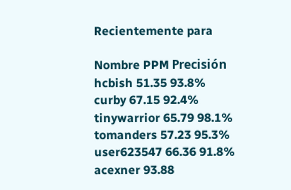Recientemente para

Nombre PPM Precisión
hcbish 51.35 93.8%
curby 67.15 92.4%
tinywarrior 65.79 98.1%
tomanders 57.23 95.3%
user623547 66.36 91.8%
acexner 93.88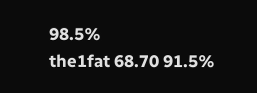98.5%
the1fat 68.70 91.5%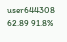user644308 62.89 91.8%